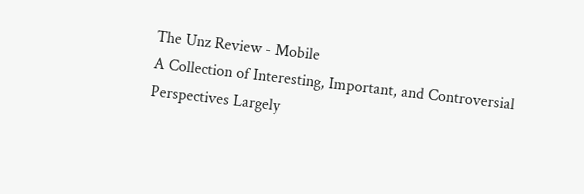The Unz Review - Mobile
A Collection of Interesting, Important, and Controversial Perspectives Largely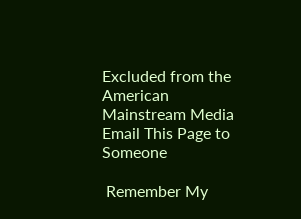Excluded from the American Mainstream Media
Email This Page to Someone

 Remember My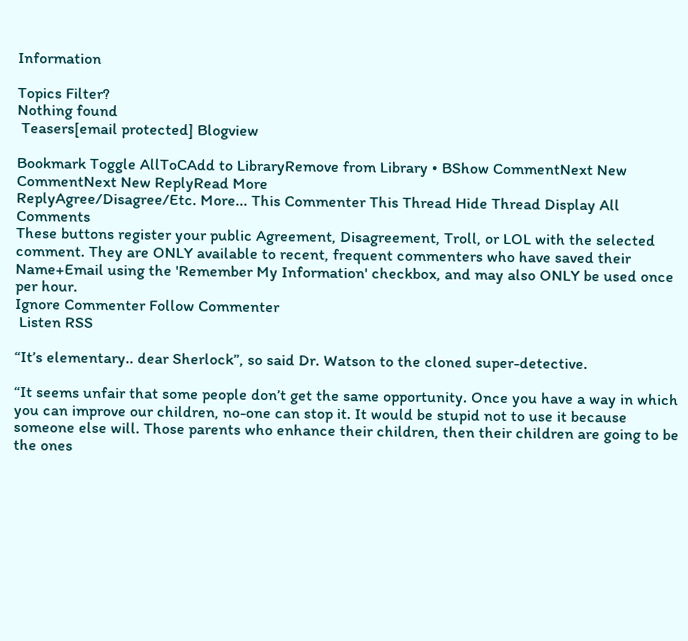Information

Topics Filter?
Nothing found
 Teasers[email protected] Blogview

Bookmark Toggle AllToCAdd to LibraryRemove from Library • BShow CommentNext New CommentNext New ReplyRead More
ReplyAgree/Disagree/Etc. More... This Commenter This Thread Hide Thread Display All Comments
These buttons register your public Agreement, Disagreement, Troll, or LOL with the selected comment. They are ONLY available to recent, frequent commenters who have saved their Name+Email using the 'Remember My Information' checkbox, and may also ONLY be used once per hour.
Ignore Commenter Follow Commenter
 Listen RSS

“It’s elementary.. dear Sherlock”, so said Dr. Watson to the cloned super-detective.

“It seems unfair that some people don’t get the same opportunity. Once you have a way in which you can improve our children, no-one can stop it. It would be stupid not to use it because someone else will. Those parents who enhance their children, then their children are going to be the ones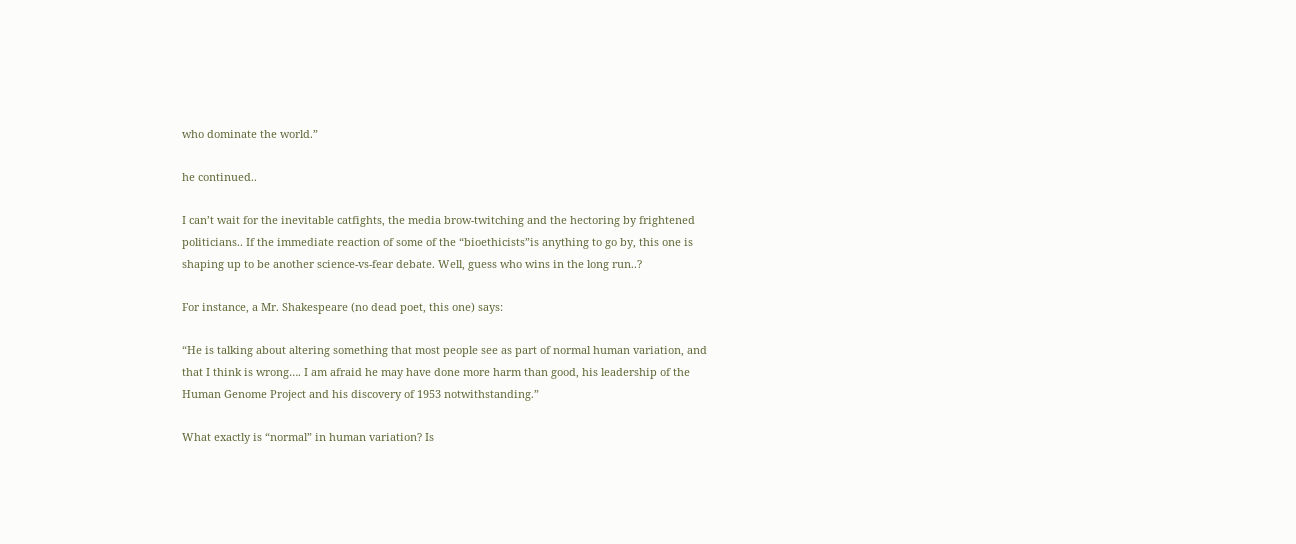who dominate the world.”

he continued..

I can’t wait for the inevitable catfights, the media brow-twitching and the hectoring by frightened politicians.. If the immediate reaction of some of the “bioethicists”is anything to go by, this one is shaping up to be another science-vs-fear debate. Well, guess who wins in the long run..?

For instance, a Mr. Shakespeare (no dead poet, this one) says:

“He is talking about altering something that most people see as part of normal human variation, and that I think is wrong…. I am afraid he may have done more harm than good, his leadership of the Human Genome Project and his discovery of 1953 notwithstanding.”

What exactly is “normal” in human variation? Is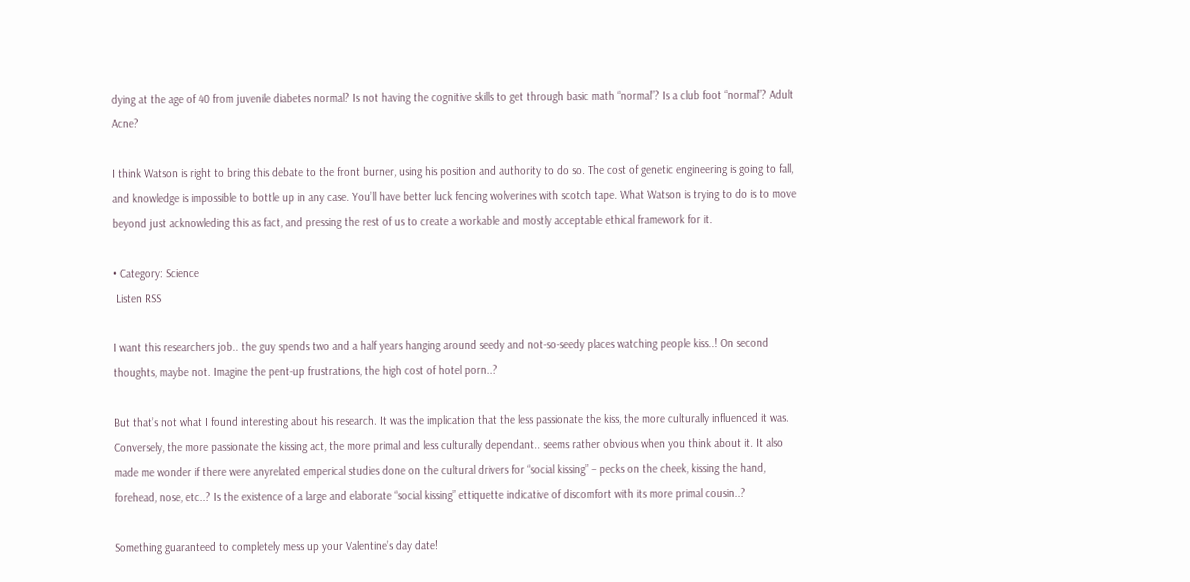dying at the age of 40 from juvenile diabetes normal? Is not having the cognitive skills to get through basic math “normal”? Is a club foot “normal”? Adult Acne?

I think Watson is right to bring this debate to the front burner, using his position and authority to do so. The cost of genetic engineering is going to fall, and knowledge is impossible to bottle up in any case. You’ll have better luck fencing wolverines with scotch tape. What Watson is trying to do is to move beyond just acknowleding this as fact, and pressing the rest of us to create a workable and mostly acceptable ethical framework for it.

• Category: Science
 Listen RSS

I want this researchers job.. the guy spends two and a half years hanging around seedy and not-so-seedy places watching people kiss..! On second thoughts, maybe not. Imagine the pent-up frustrations, the high cost of hotel porn..?

But that’s not what I found interesting about his research. It was the implication that the less passionate the kiss, the more culturally influenced it was. Conversely, the more passionate the kissing act, the more primal and less culturally dependant.. seems rather obvious when you think about it. It also made me wonder if there were anyrelated emperical studies done on the cultural drivers for “social kissing” – pecks on the cheek, kissing the hand, forehead, nose, etc..? Is the existence of a large and elaborate “social kissing” ettiquette indicative of discomfort with its more primal cousin..?

Something guaranteed to completely mess up your Valentine’s day date!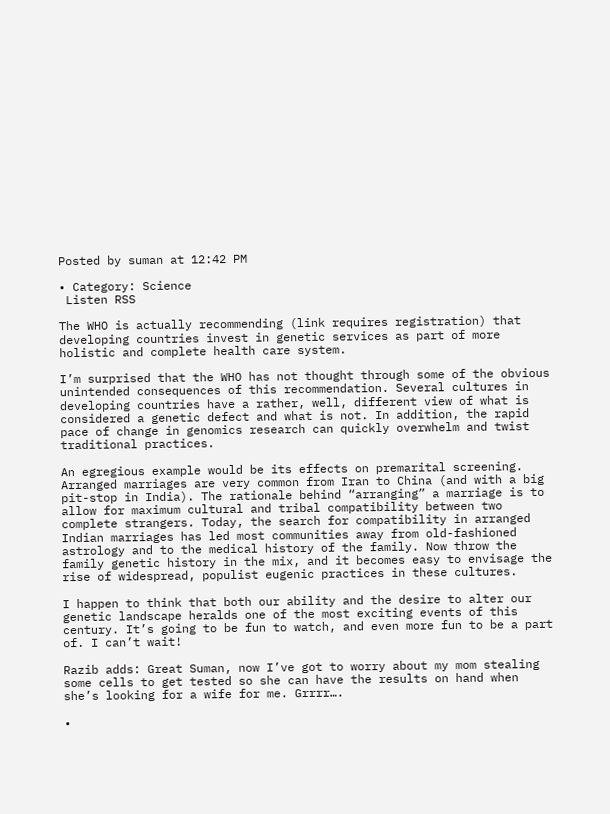Posted by suman at 12:42 PM

• Category: Science
 Listen RSS

The WHO is actually recommending (link requires registration) that developing countries invest in genetic services as part of more holistic and complete health care system.

I’m surprised that the WHO has not thought through some of the obvious unintended consequences of this recommendation. Several cultures in developing countries have a rather, well, different view of what is considered a genetic defect and what is not. In addition, the rapid pace of change in genomics research can quickly overwhelm and twist traditional practices.

An egregious example would be its effects on premarital screening. Arranged marriages are very common from Iran to China (and with a big pit-stop in India). The rationale behind “arranging” a marriage is to allow for maximum cultural and tribal compatibility between two complete strangers. Today, the search for compatibility in arranged Indian marriages has led most communities away from old-fashioned astrology and to the medical history of the family. Now throw the family genetic history in the mix, and it becomes easy to envisage the rise of widespread, populist eugenic practices in these cultures.

I happen to think that both our ability and the desire to alter our genetic landscape heralds one of the most exciting events of this century. It’s going to be fun to watch, and even more fun to be a part of. I can’t wait!

Razib adds: Great Suman, now I’ve got to worry about my mom stealing some cells to get tested so she can have the results on hand when she’s looking for a wife for me. Grrrr….

•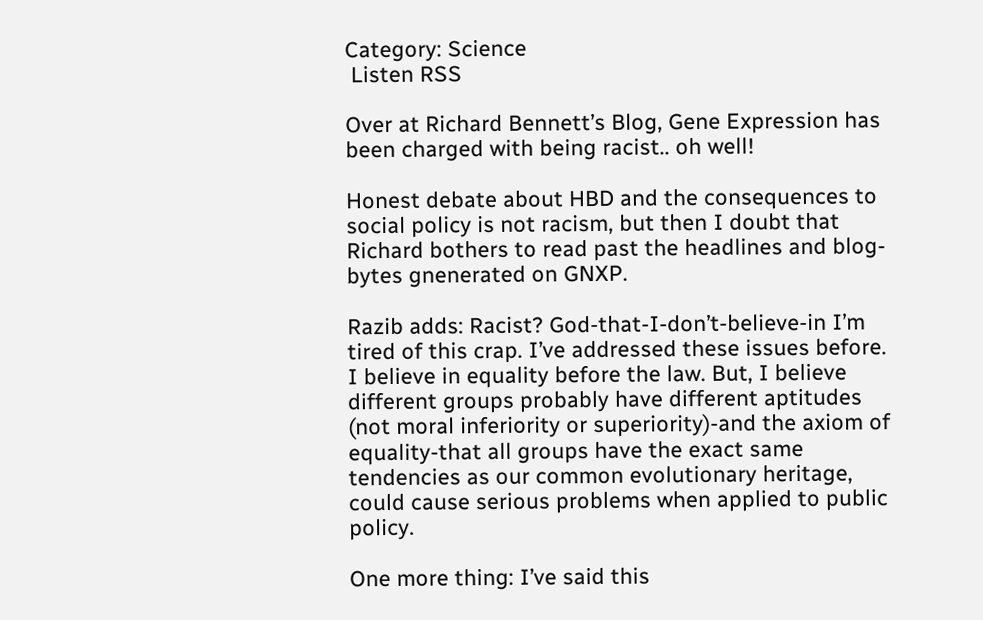Category: Science
 Listen RSS

Over at Richard Bennett’s Blog, Gene Expression has been charged with being racist.. oh well!

Honest debate about HBD and the consequences to social policy is not racism, but then I doubt that Richard bothers to read past the headlines and blog-bytes gnenerated on GNXP.

Razib adds: Racist? God-that-I-don’t-believe-in I’m tired of this crap. I’ve addressed these issues before. I believe in equality before the law. But, I believe different groups probably have different aptitudes (not moral inferiority or superiority)-and the axiom of equality-that all groups have the exact same tendencies as our common evolutionary heritage, could cause serious problems when applied to public policy.

One more thing: I’ve said this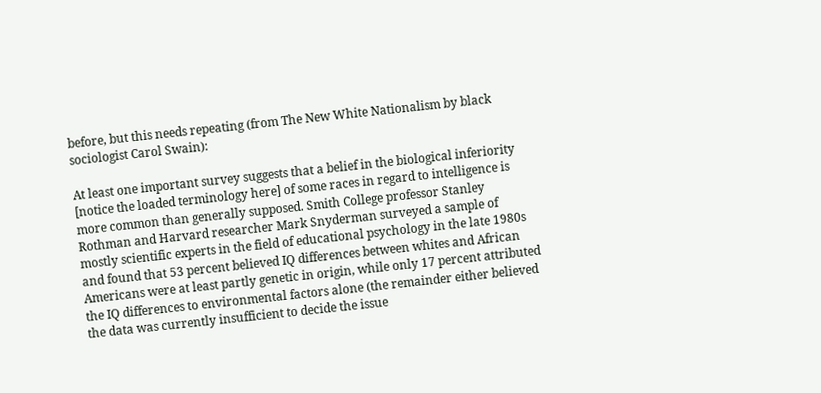before, but this needs repeating (from The New White Nationalism by black sociologist Carol Swain):

At least one important survey suggests that a belief in the biological inferiority [notice the loaded terminology here] of some races in regard to intelligence is more common than generally supposed. Smith College professor Stanley Rothman and Harvard researcher Mark Snyderman surveyed a sample of mostly scientific experts in the field of educational psychology in the late 1980s and found that 53 percent believed IQ differences between whites and African Americans were at least partly genetic in origin, while only 17 percent attributed the IQ differences to environmental factors alone (the remainder either believed the data was currently insufficient to decide the issue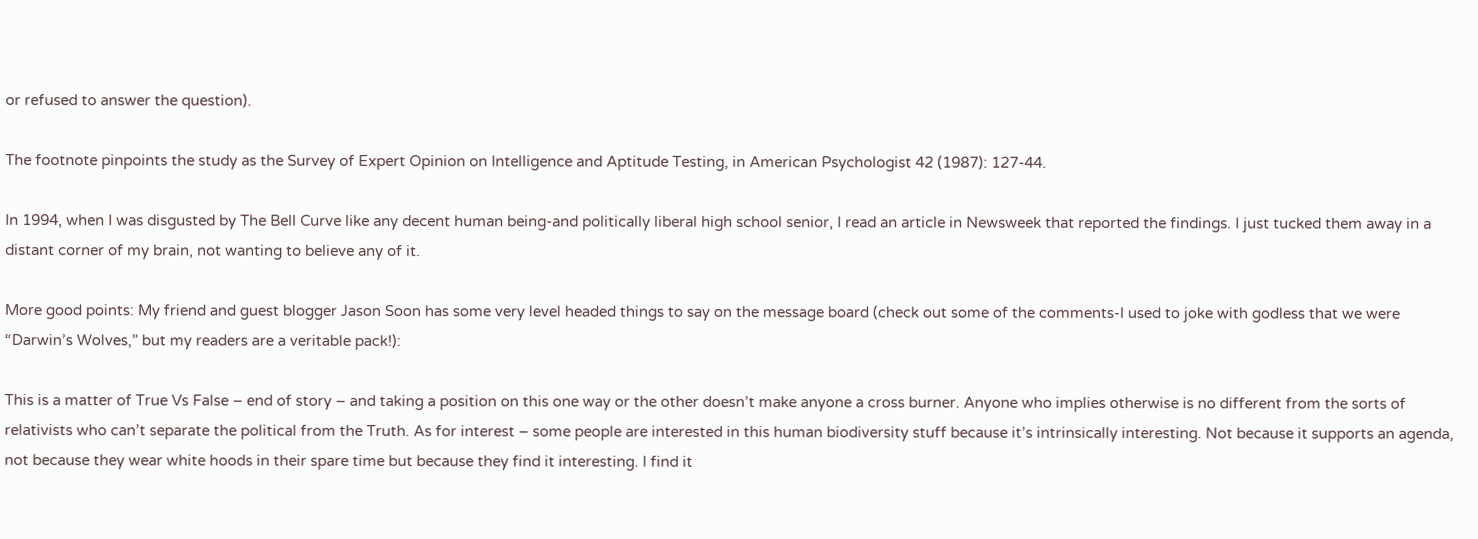or refused to answer the question).

The footnote pinpoints the study as the Survey of Expert Opinion on Intelligence and Aptitude Testing, in American Psychologist 42 (1987): 127-44.

In 1994, when I was disgusted by The Bell Curve like any decent human being-and politically liberal high school senior, I read an article in Newsweek that reported the findings. I just tucked them away in a distant corner of my brain, not wanting to believe any of it.

More good points: My friend and guest blogger Jason Soon has some very level headed things to say on the message board (check out some of the comments-I used to joke with godless that we were “Darwin’s Wolves,” but my readers are a veritable pack!):

This is a matter of True Vs False – end of story – and taking a position on this one way or the other doesn’t make anyone a cross burner. Anyone who implies otherwise is no different from the sorts of relativists who can’t separate the political from the Truth. As for interest – some people are interested in this human biodiversity stuff because it’s intrinsically interesting. Not because it supports an agenda, not because they wear white hoods in their spare time but because they find it interesting. I find it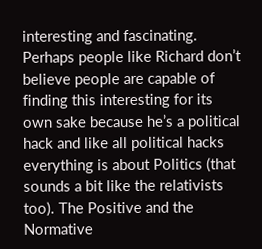interesting and fascinating. Perhaps people like Richard don’t believe people are capable of finding this interesting for its own sake because he’s a political hack and like all political hacks everything is about Politics (that sounds a bit like the relativists too). The Positive and the Normative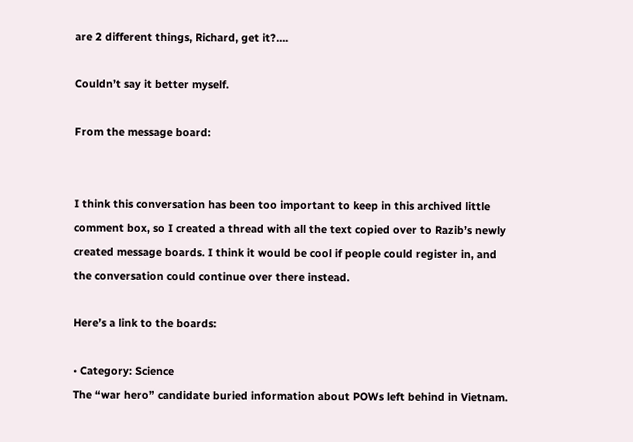are 2 different things, Richard, get it?….

Couldn’t say it better myself.

From the message board:


I think this conversation has been too important to keep in this archived little comment box, so I created a thread with all the text copied over to Razib’s newly created message boards. I think it would be cool if people could register in, and the conversation could continue over there instead.

Here’s a link to the boards:

• Category: Science
The “war hero” candidate buried information about POWs left behind in Vietnam.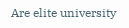Are elite university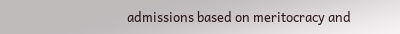admissions based on meritocracy and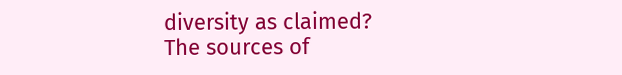diversity as claimed?
The sources of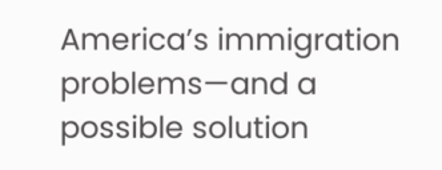America’s immigration problems—and a possible solution